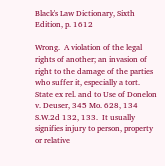Black's Law Dictionary, Sixth Edition, p. 1612

Wrong.  A violation of the legal rights of another; an invasion of right to the damage of the parties who suffer it, especially a tort.  State ex rel. and to Use of Donelon v. Deuser, 345 Mo. 628, 134 S.W.2d 132, 133.  It usually signifies injury to person, property or relative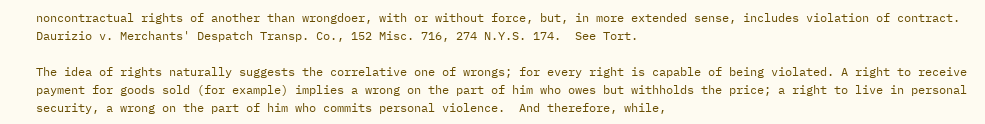noncontractual rights of another than wrongdoer, with or without force, but, in more extended sense, includes violation of contract.  Daurizio v. Merchants' Despatch Transp. Co., 152 Misc. 716, 274 N.Y.S. 174.  See Tort.

The idea of rights naturally suggests the correlative one of wrongs; for every right is capable of being violated. A right to receive payment for goods sold (for example) implies a wrong on the part of him who owes but withholds the price; a right to live in personal security, a wrong on the part of him who commits personal violence.  And therefore, while,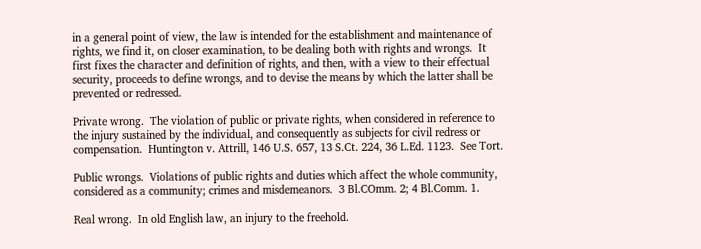in a general point of view, the law is intended for the establishment and maintenance of rights, we find it, on closer examination, to be dealing both with rights and wrongs.  It first fixes the character and definition of rights, and then, with a view to their effectual security, proceeds to define wrongs, and to devise the means by which the latter shall be prevented or redressed.

Private wrong.  The violation of public or private rights, when considered in reference to the injury sustained by the individual, and consequently as subjects for civil redress or compensation.  Huntington v. Attrill, 146 U.S. 657, 13 S.Ct. 224, 36 L.Ed. 1123.  See Tort.

Public wrongs.  Violations of public rights and duties which affect the whole community, considered as a community; crimes and misdemeanors.  3 Bl.COmm. 2; 4 Bl.Comm. 1.

Real wrong.  In old English law, an injury to the freehold.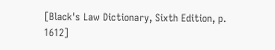[Black's Law Dictionary, Sixth Edition, p. 1612]